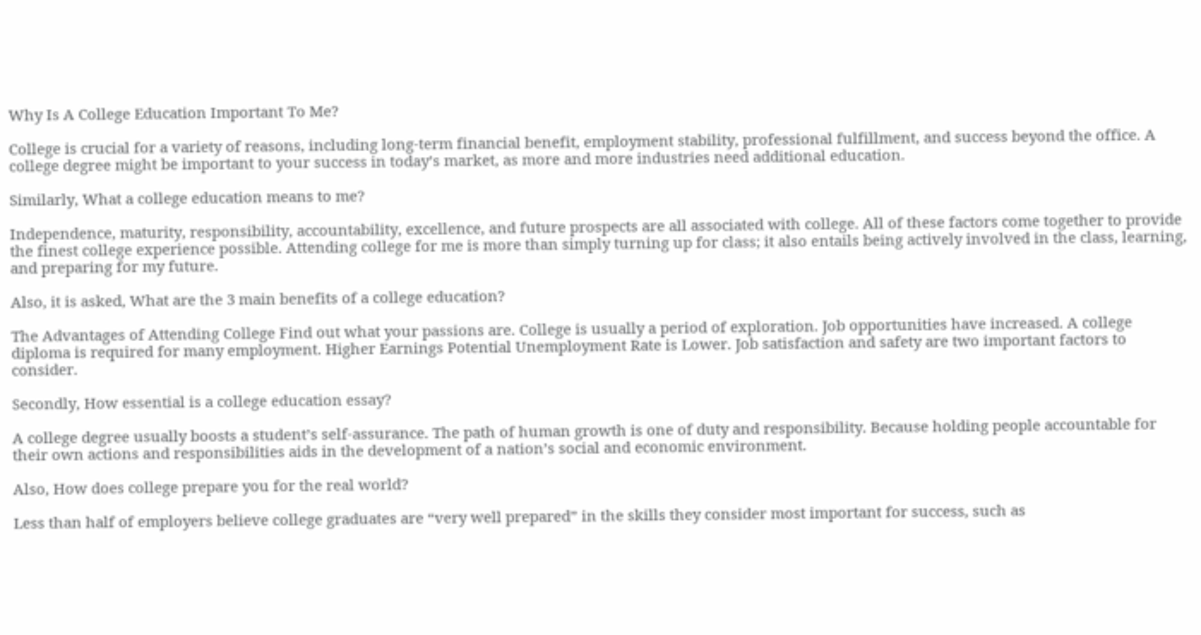Why Is A College Education Important To Me?

College is crucial for a variety of reasons, including long-term financial benefit, employment stability, professional fulfillment, and success beyond the office. A college degree might be important to your success in today’s market, as more and more industries need additional education.

Similarly, What a college education means to me?

Independence, maturity, responsibility, accountability, excellence, and future prospects are all associated with college. All of these factors come together to provide the finest college experience possible. Attending college for me is more than simply turning up for class; it also entails being actively involved in the class, learning, and preparing for my future.

Also, it is asked, What are the 3 main benefits of a college education?

The Advantages of Attending College Find out what your passions are. College is usually a period of exploration. Job opportunities have increased. A college diploma is required for many employment. Higher Earnings Potential Unemployment Rate is Lower. Job satisfaction and safety are two important factors to consider.

Secondly, How essential is a college education essay?

A college degree usually boosts a student’s self-assurance. The path of human growth is one of duty and responsibility. Because holding people accountable for their own actions and responsibilities aids in the development of a nation’s social and economic environment.

Also, How does college prepare you for the real world?

Less than half of employers believe college graduates are “very well prepared” in the skills they consider most important for success, such as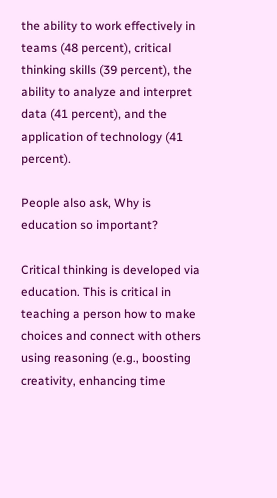the ability to work effectively in teams (48 percent), critical thinking skills (39 percent), the ability to analyze and interpret data (41 percent), and the application of technology (41 percent).

People also ask, Why is education so important?

Critical thinking is developed via education. This is critical in teaching a person how to make choices and connect with others using reasoning (e.g., boosting creativity, enhancing time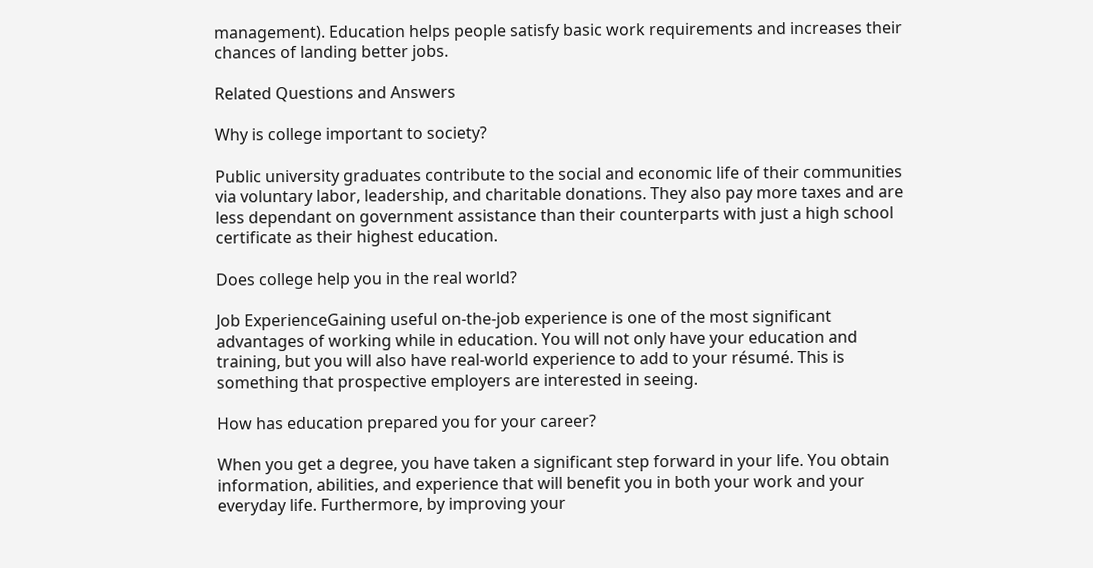management). Education helps people satisfy basic work requirements and increases their chances of landing better jobs.

Related Questions and Answers

Why is college important to society?

Public university graduates contribute to the social and economic life of their communities via voluntary labor, leadership, and charitable donations. They also pay more taxes and are less dependant on government assistance than their counterparts with just a high school certificate as their highest education.

Does college help you in the real world?

Job ExperienceGaining useful on-the-job experience is one of the most significant advantages of working while in education. You will not only have your education and training, but you will also have real-world experience to add to your résumé. This is something that prospective employers are interested in seeing.

How has education prepared you for your career?

When you get a degree, you have taken a significant step forward in your life. You obtain information, abilities, and experience that will benefit you in both your work and your everyday life. Furthermore, by improving your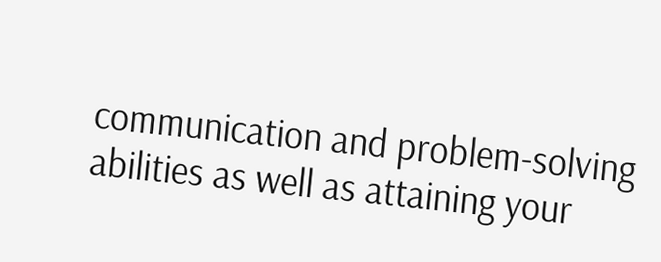communication and problem-solving abilities as well as attaining your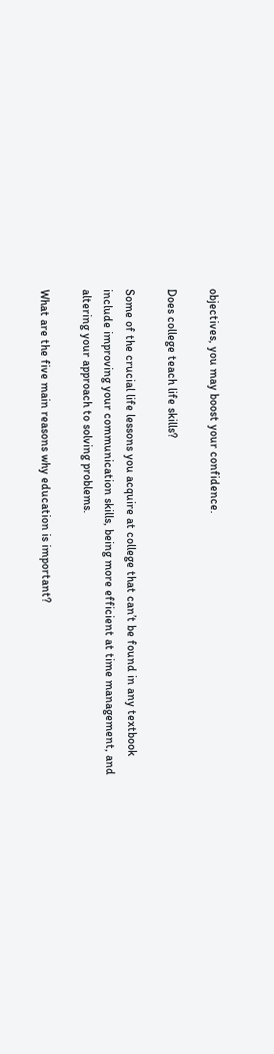objectives, you may boost your confidence.

Does college teach life skills?

Some of the crucial life lessons you acquire at college that can’t be found in any textbook include improving your communication skills, being more efficient at time management, and altering your approach to solving problems.

What are the five main reasons why education is important?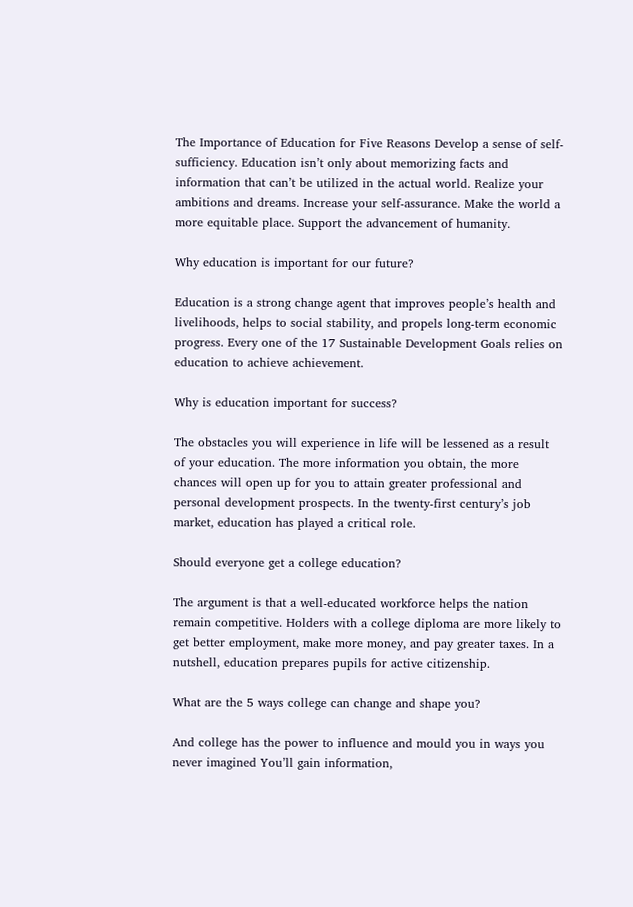The Importance of Education for Five Reasons Develop a sense of self-sufficiency. Education isn’t only about memorizing facts and information that can’t be utilized in the actual world. Realize your ambitions and dreams. Increase your self-assurance. Make the world a more equitable place. Support the advancement of humanity.

Why education is important for our future?

Education is a strong change agent that improves people’s health and livelihoods, helps to social stability, and propels long-term economic progress. Every one of the 17 Sustainable Development Goals relies on education to achieve achievement.

Why is education important for success?

The obstacles you will experience in life will be lessened as a result of your education. The more information you obtain, the more chances will open up for you to attain greater professional and personal development prospects. In the twenty-first century’s job market, education has played a critical role.

Should everyone get a college education?

The argument is that a well-educated workforce helps the nation remain competitive. Holders with a college diploma are more likely to get better employment, make more money, and pay greater taxes. In a nutshell, education prepares pupils for active citizenship.

What are the 5 ways college can change and shape you?

And college has the power to influence and mould you in ways you never imagined You’ll gain information,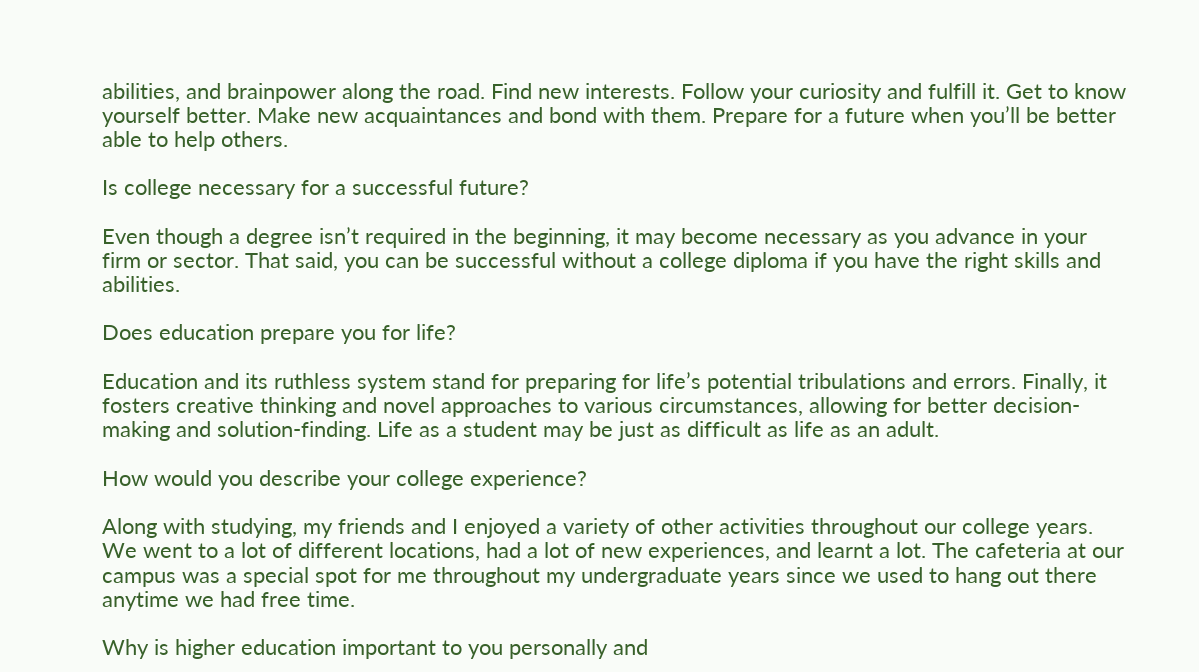abilities, and brainpower along the road. Find new interests. Follow your curiosity and fulfill it. Get to know yourself better. Make new acquaintances and bond with them. Prepare for a future when you’ll be better able to help others.

Is college necessary for a successful future?

Even though a degree isn’t required in the beginning, it may become necessary as you advance in your firm or sector. That said, you can be successful without a college diploma if you have the right skills and abilities.

Does education prepare you for life?

Education and its ruthless system stand for preparing for life’s potential tribulations and errors. Finally, it fosters creative thinking and novel approaches to various circumstances, allowing for better decision-making and solution-finding. Life as a student may be just as difficult as life as an adult.

How would you describe your college experience?

Along with studying, my friends and I enjoyed a variety of other activities throughout our college years. We went to a lot of different locations, had a lot of new experiences, and learnt a lot. The cafeteria at our campus was a special spot for me throughout my undergraduate years since we used to hang out there anytime we had free time.

Why is higher education important to you personally and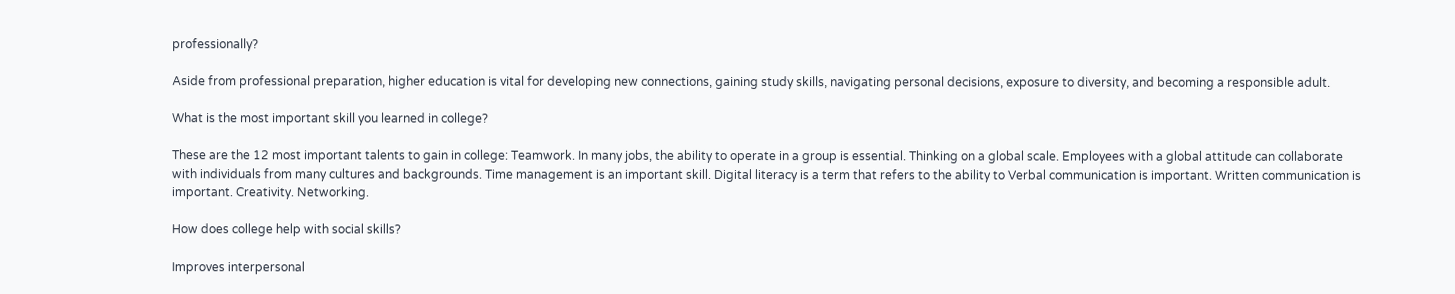professionally?

Aside from professional preparation, higher education is vital for developing new connections, gaining study skills, navigating personal decisions, exposure to diversity, and becoming a responsible adult.

What is the most important skill you learned in college?

These are the 12 most important talents to gain in college: Teamwork. In many jobs, the ability to operate in a group is essential. Thinking on a global scale. Employees with a global attitude can collaborate with individuals from many cultures and backgrounds. Time management is an important skill. Digital literacy is a term that refers to the ability to Verbal communication is important. Written communication is important. Creativity. Networking.

How does college help with social skills?

Improves interpersonal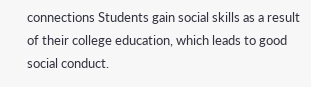connections Students gain social skills as a result of their college education, which leads to good social conduct.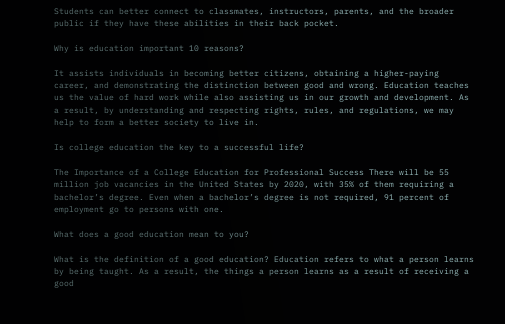Students can better connect to classmates, instructors, parents, and the broader public if they have these abilities in their back pocket.

Why is education important 10 reasons?

It assists individuals in becoming better citizens, obtaining a higher-paying career, and demonstrating the distinction between good and wrong. Education teaches us the value of hard work while also assisting us in our growth and development. As a result, by understanding and respecting rights, rules, and regulations, we may help to form a better society to live in.

Is college education the key to a successful life?

The Importance of a College Education for Professional Success There will be 55 million job vacancies in the United States by 2020, with 35% of them requiring a bachelor’s degree. Even when a bachelor’s degree is not required, 91 percent of employment go to persons with one.

What does a good education mean to you?

What is the definition of a good education? Education refers to what a person learns by being taught. As a result, the things a person learns as a result of receiving a good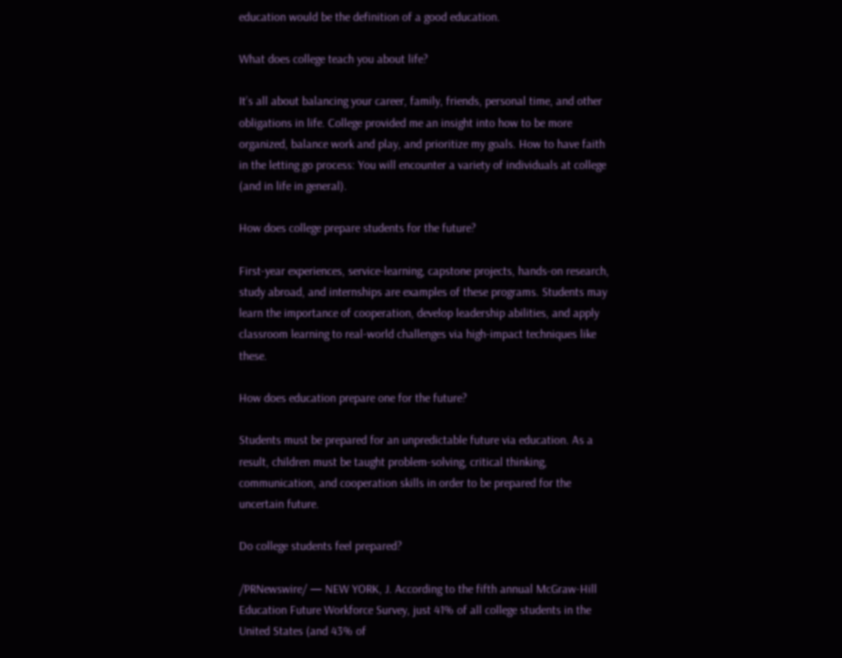education would be the definition of a good education.

What does college teach you about life?

It’s all about balancing your career, family, friends, personal time, and other obligations in life. College provided me an insight into how to be more organized, balance work and play, and prioritize my goals. How to have faith in the letting go process: You will encounter a variety of individuals at college (and in life in general).

How does college prepare students for the future?

First-year experiences, service-learning, capstone projects, hands-on research, study abroad, and internships are examples of these programs. Students may learn the importance of cooperation, develop leadership abilities, and apply classroom learning to real-world challenges via high-impact techniques like these.

How does education prepare one for the future?

Students must be prepared for an unpredictable future via education. As a result, children must be taught problem-solving, critical thinking, communication, and cooperation skills in order to be prepared for the uncertain future.

Do college students feel prepared?

/PRNewswire/ — NEW YORK, J. According to the fifth annual McGraw-Hill Education Future Workforce Survey, just 41% of all college students in the United States (and 43% of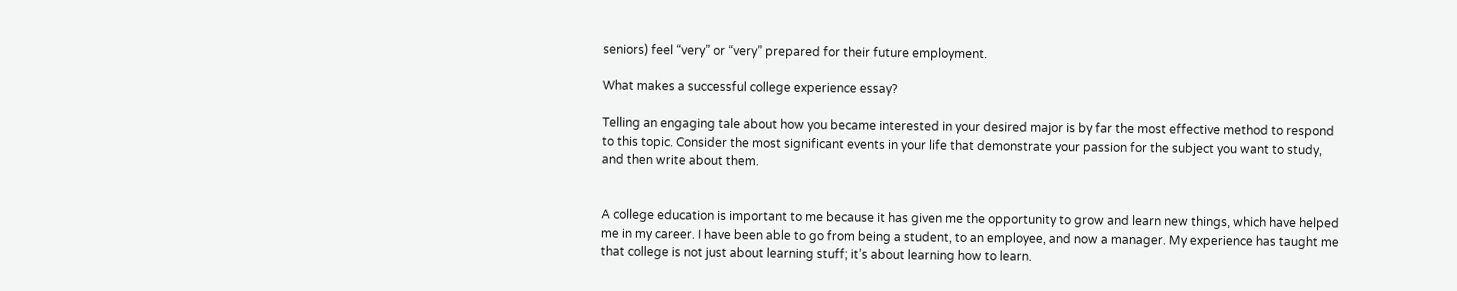seniors) feel “very” or “very” prepared for their future employment.

What makes a successful college experience essay?

Telling an engaging tale about how you became interested in your desired major is by far the most effective method to respond to this topic. Consider the most significant events in your life that demonstrate your passion for the subject you want to study, and then write about them.


A college education is important to me because it has given me the opportunity to grow and learn new things, which have helped me in my career. I have been able to go from being a student, to an employee, and now a manager. My experience has taught me that college is not just about learning stuff; it’s about learning how to learn.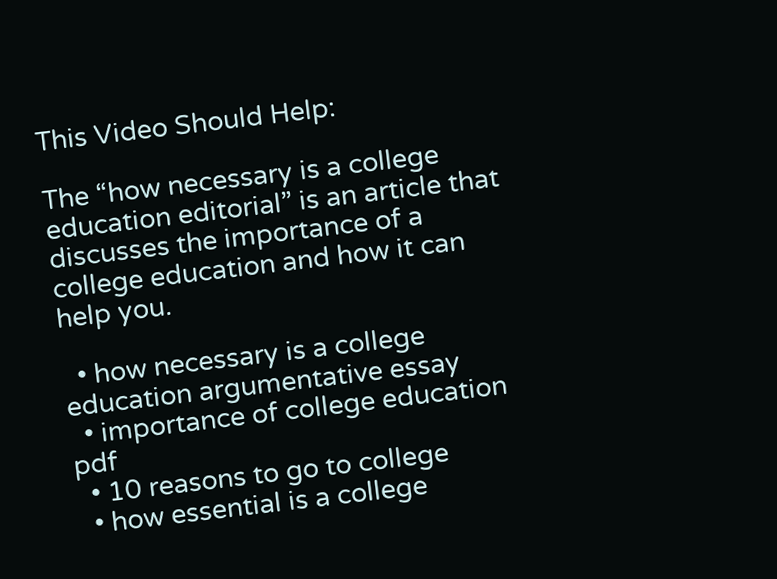This Video Should Help:

The “how necessary is a college education editorial” is an article that discusses the importance of a college education and how it can help you.

  • how necessary is a college education argumentative essay
  • importance of college education pdf
  • 10 reasons to go to college
  • how essential is a college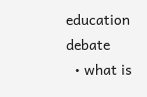education debate
  • what is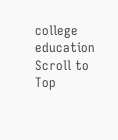college education
Scroll to Top